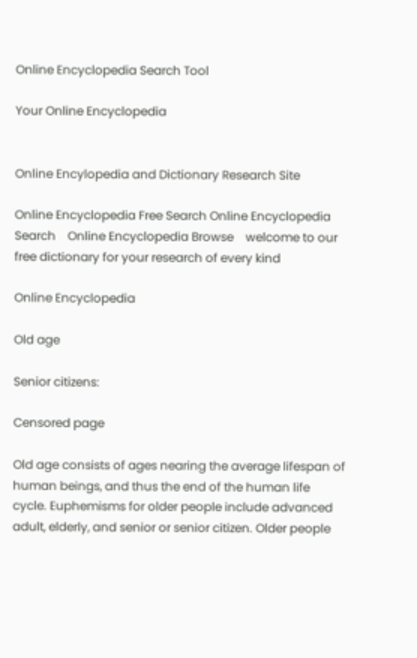Online Encyclopedia Search Tool

Your Online Encyclopedia


Online Encylopedia and Dictionary Research Site

Online Encyclopedia Free Search Online Encyclopedia Search    Online Encyclopedia Browse    welcome to our free dictionary for your research of every kind

Online Encyclopedia

Old age

Senior citizens:

Censored page

Old age consists of ages nearing the average lifespan of human beings, and thus the end of the human life cycle. Euphemisms for older people include advanced adult, elderly, and senior or senior citizen. Older people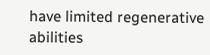have limited regenerative abilities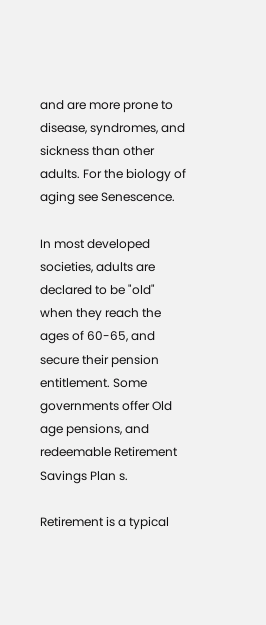and are more prone to disease, syndromes, and sickness than other adults. For the biology of aging see Senescence.

In most developed societies, adults are declared to be "old" when they reach the ages of 60-65, and secure their pension entitlement. Some governments offer Old age pensions, and redeemable Retirement Savings Plan s.

Retirement is a typical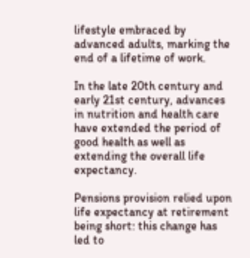lifestyle embraced by advanced adults, marking the end of a lifetime of work.

In the late 20th century and early 21st century, advances in nutrition and health care have extended the period of good health as well as extending the overall life expectancy.

Pensions provision relied upon life expectancy at retirement being short: this change has led to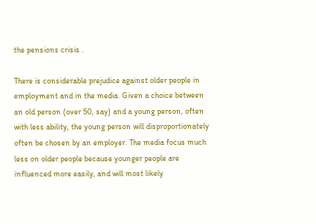the pensions crisis .

There is considerable prejudice against older people in employment and in the media. Given a choice between an old person (over 50, say) and a young person, often with less ability, the young person will disproportionately often be chosen by an employer. The media focus much less on older people because younger people are influenced more easily, and will most likely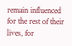remain influenced for the rest of their lives, for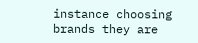instance choosing brands they are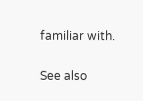familiar with.

See also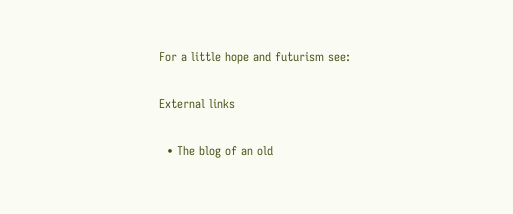For a little hope and futurism see:

External links

  • The blog of an old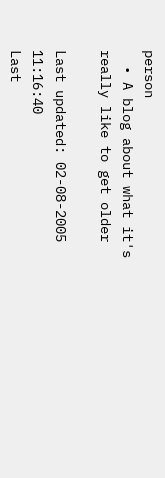person
  • A blog about what it's really like to get older

Last updated: 02-08-2005 11:16:40
Last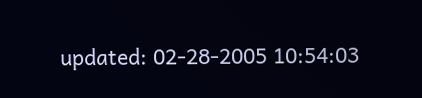updated: 02-28-2005 10:54:03